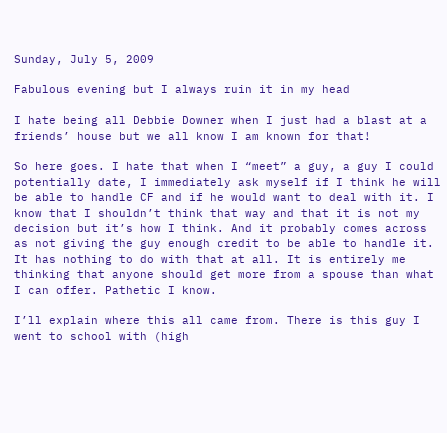Sunday, July 5, 2009

Fabulous evening but I always ruin it in my head

I hate being all Debbie Downer when I just had a blast at a friends’ house but we all know I am known for that!

So here goes. I hate that when I “meet” a guy, a guy I could potentially date, I immediately ask myself if I think he will be able to handle CF and if he would want to deal with it. I know that I shouldn’t think that way and that it is not my decision but it’s how I think. And it probably comes across as not giving the guy enough credit to be able to handle it. It has nothing to do with that at all. It is entirely me thinking that anyone should get more from a spouse than what I can offer. Pathetic I know.

I’ll explain where this all came from. There is this guy I went to school with (high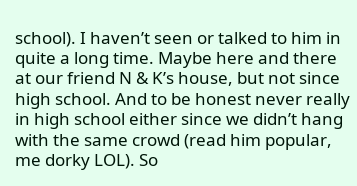school). I haven’t seen or talked to him in quite a long time. Maybe here and there at our friend N & K’s house, but not since high school. And to be honest never really in high school either since we didn’t hang with the same crowd (read him popular, me dorky LOL). So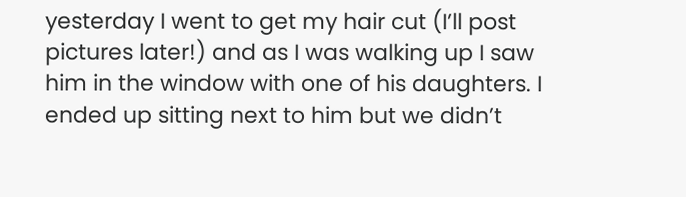yesterday I went to get my hair cut (I’ll post pictures later!) and as I was walking up I saw him in the window with one of his daughters. I ended up sitting next to him but we didn’t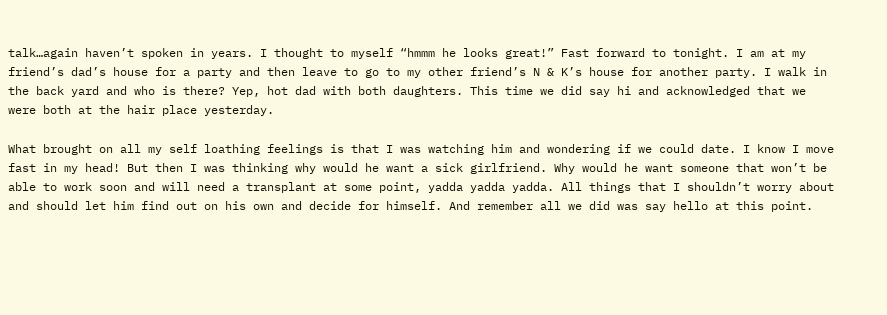talk…again haven’t spoken in years. I thought to myself “hmmm he looks great!” Fast forward to tonight. I am at my friend’s dad’s house for a party and then leave to go to my other friend’s N & K’s house for another party. I walk in the back yard and who is there? Yep, hot dad with both daughters. This time we did say hi and acknowledged that we were both at the hair place yesterday.

What brought on all my self loathing feelings is that I was watching him and wondering if we could date. I know I move fast in my head! But then I was thinking why would he want a sick girlfriend. Why would he want someone that won’t be able to work soon and will need a transplant at some point, yadda yadda yadda. All things that I shouldn’t worry about and should let him find out on his own and decide for himself. And remember all we did was say hello at this point.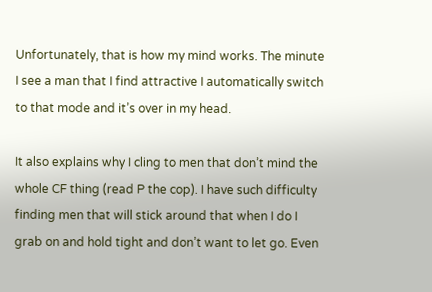Unfortunately, that is how my mind works. The minute I see a man that I find attractive I automatically switch to that mode and it’s over in my head.

It also explains why I cling to men that don’t mind the whole CF thing (read P the cop). I have such difficulty finding men that will stick around that when I do I grab on and hold tight and don’t want to let go. Even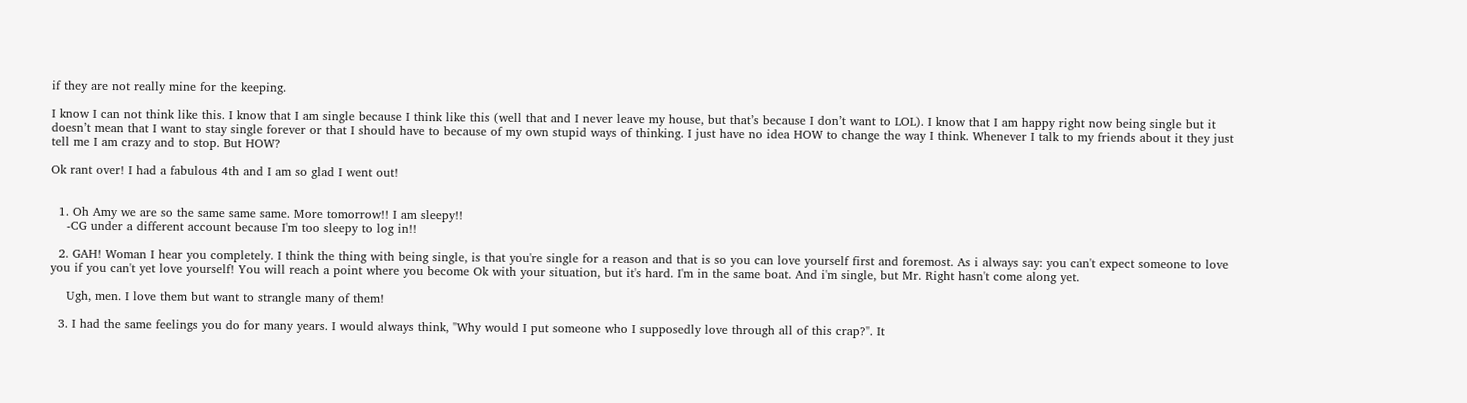if they are not really mine for the keeping.

I know I can not think like this. I know that I am single because I think like this (well that and I never leave my house, but that’s because I don’t want to LOL). I know that I am happy right now being single but it doesn’t mean that I want to stay single forever or that I should have to because of my own stupid ways of thinking. I just have no idea HOW to change the way I think. Whenever I talk to my friends about it they just tell me I am crazy and to stop. But HOW?

Ok rant over! I had a fabulous 4th and I am so glad I went out!


  1. Oh Amy we are so the same same same. More tomorrow!! I am sleepy!!
    -CG under a different account because I'm too sleepy to log in!!

  2. GAH! Woman I hear you completely. I think the thing with being single, is that you're single for a reason and that is so you can love yourself first and foremost. As i always say: you can't expect someone to love you if you can't yet love yourself! You will reach a point where you become Ok with your situation, but it's hard. I'm in the same boat. And i'm single, but Mr. Right hasn't come along yet.

    Ugh, men. I love them but want to strangle many of them!

  3. I had the same feelings you do for many years. I would always think, "Why would I put someone who I supposedly love through all of this crap?". It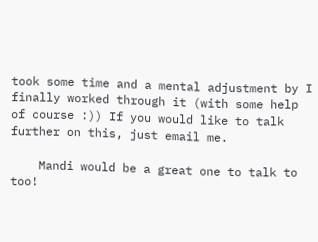took some time and a mental adjustment by I finally worked through it (with some help of course :)) If you would like to talk further on this, just email me.

    Mandi would be a great one to talk to too!